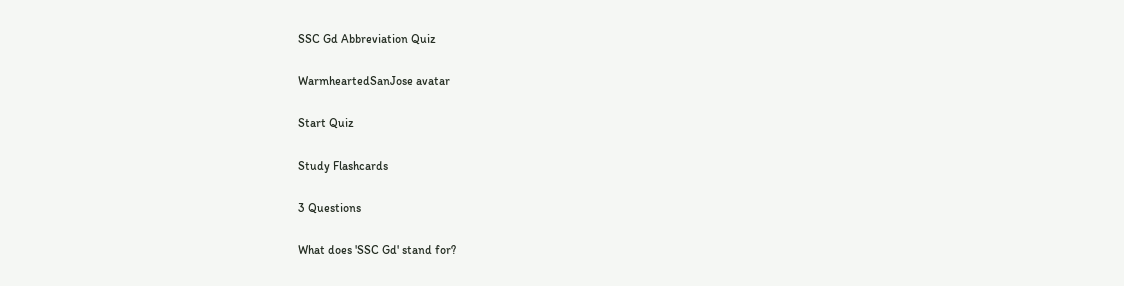SSC Gd Abbreviation Quiz

WarmheartedSanJose avatar

Start Quiz

Study Flashcards

3 Questions

What does 'SSC Gd' stand for?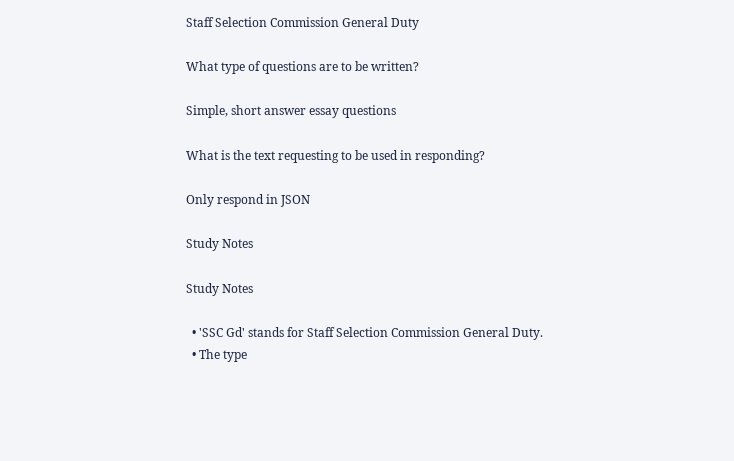Staff Selection Commission General Duty

What type of questions are to be written?

Simple, short answer essay questions

What is the text requesting to be used in responding?

Only respond in JSON

Study Notes

Study Notes

  • 'SSC Gd' stands for Staff Selection Commission General Duty.
  • The type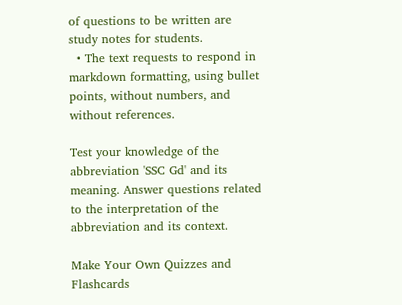of questions to be written are study notes for students.
  • The text requests to respond in markdown formatting, using bullet points, without numbers, and without references.

Test your knowledge of the abbreviation 'SSC Gd' and its meaning. Answer questions related to the interpretation of the abbreviation and its context.

Make Your Own Quizzes and Flashcards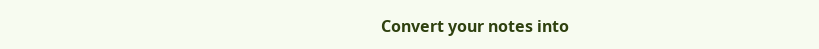Convert your notes into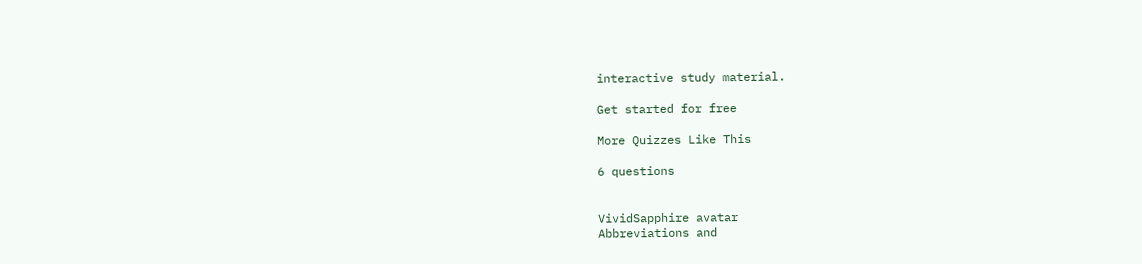interactive study material.

Get started for free

More Quizzes Like This

6 questions


VividSapphire avatar
Abbreviations and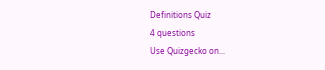Definitions Quiz
4 questions
Use Quizgecko on...